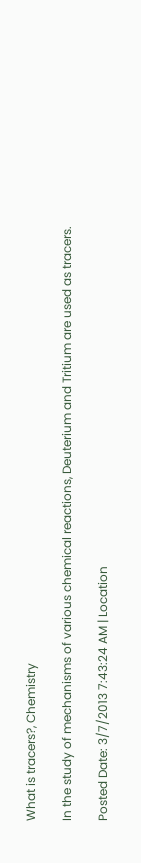What is tracers?, Chemistry

In the study of mechanisms of various chemical reactions, Deuterium and Tritium are used as tracers.

Posted Date: 3/7/2013 7:43:24 AM | Location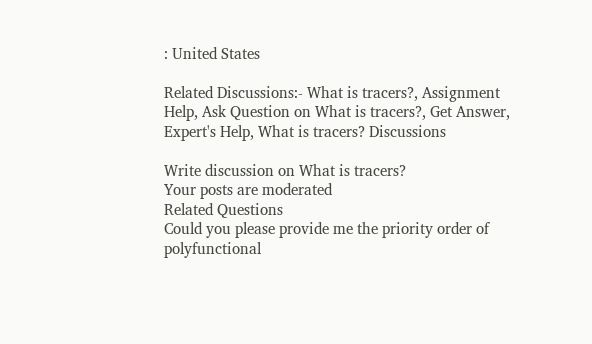: United States

Related Discussions:- What is tracers?, Assignment Help, Ask Question on What is tracers?, Get Answer, Expert's Help, What is tracers? Discussions

Write discussion on What is tracers?
Your posts are moderated
Related Questions
Could you please provide me the priority order of polyfunctional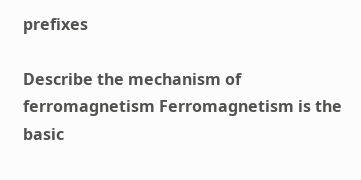prefixes

Describe the mechanism of ferromagnetism Ferromagnetism is the basic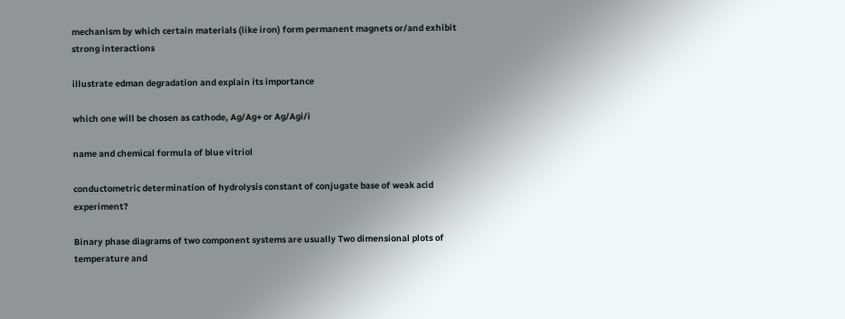mechanism by which certain materials (like iron) form permanent magnets or/and exhibit strong interactions

illustrate edman degradation and explain its importance

which one will be chosen as cathode, Ag/Ag+ or Ag/Agi/i

name and chemical formula of blue vitriol

conductometric determination of hydrolysis constant of conjugate base of weak acid experiment?

Binary phase diagrams of two component systems are usually Two dimensional plots of temperature and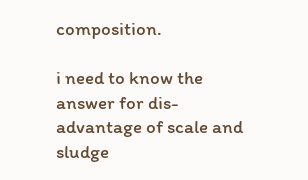composition.

i need to know the answer for dis-advantage of scale and sludge